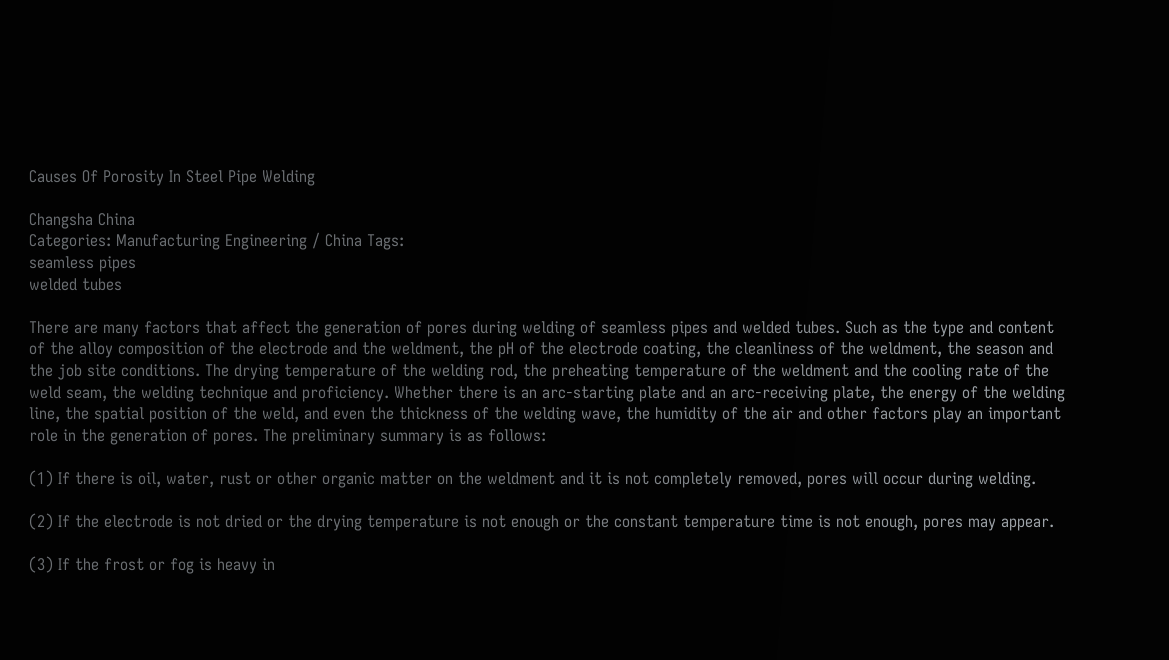Causes Of Porosity In Steel Pipe Welding

Changsha China
Categories: Manufacturing Engineering / China Tags:
seamless pipes
welded tubes

There are many factors that affect the generation of pores during welding of seamless pipes and welded tubes. Such as the type and content of the alloy composition of the electrode and the weldment, the pH of the electrode coating, the cleanliness of the weldment, the season and the job site conditions. The drying temperature of the welding rod, the preheating temperature of the weldment and the cooling rate of the weld seam, the welding technique and proficiency. Whether there is an arc-starting plate and an arc-receiving plate, the energy of the welding line, the spatial position of the weld, and even the thickness of the welding wave, the humidity of the air and other factors play an important role in the generation of pores. The preliminary summary is as follows:

(1) If there is oil, water, rust or other organic matter on the weldment and it is not completely removed, pores will occur during welding.

(2) If the electrode is not dried or the drying temperature is not enough or the constant temperature time is not enough, pores may appear.

(3) If the frost or fog is heavy in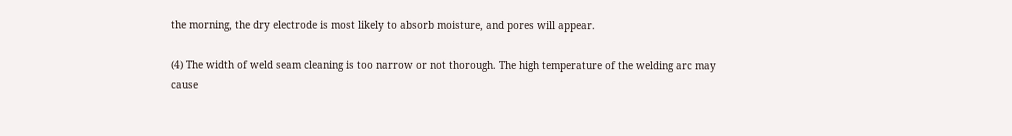the morning, the dry electrode is most likely to absorb moisture, and pores will appear.

(4) The width of weld seam cleaning is too narrow or not thorough. The high temperature of the welding arc may cause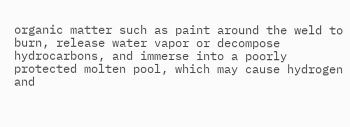organic matter such as paint around the weld to burn, release water vapor or decompose hydrocarbons, and immerse into a poorly protected molten pool, which may cause hydrogen and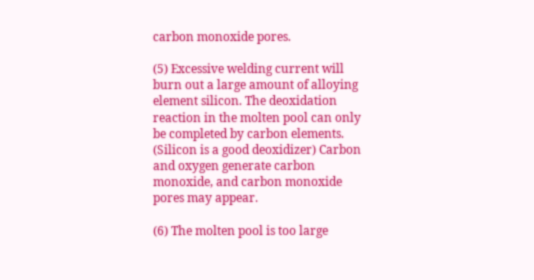carbon monoxide pores.

(5) Excessive welding current will burn out a large amount of alloying element silicon. The deoxidation reaction in the molten pool can only be completed by carbon elements. (Silicon is a good deoxidizer) Carbon and oxygen generate carbon monoxide, and carbon monoxide pores may appear.

(6) The molten pool is too large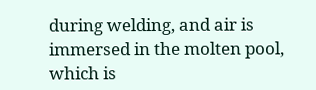during welding, and air is immersed in the molten pool, which is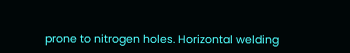prone to nitrogen holes. Horizontal welding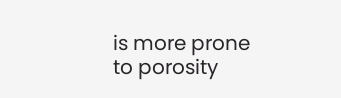is more prone to porosity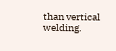than vertical welding.